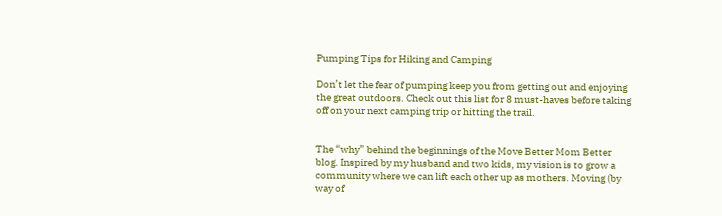Pumping Tips for Hiking and Camping

Don’t let the fear of pumping keep you from getting out and enjoying the great outdoors. Check out this list for 8 must-haves before taking off on your next camping trip or hitting the trail.


The “why” behind the beginnings of the Move Better Mom Better blog. Inspired by my husband and two kids, my vision is to grow a community where we can lift each other up as mothers. Moving (by way of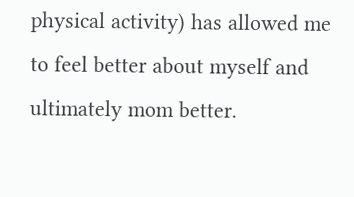physical activity) has allowed me to feel better about myself and ultimately mom better.